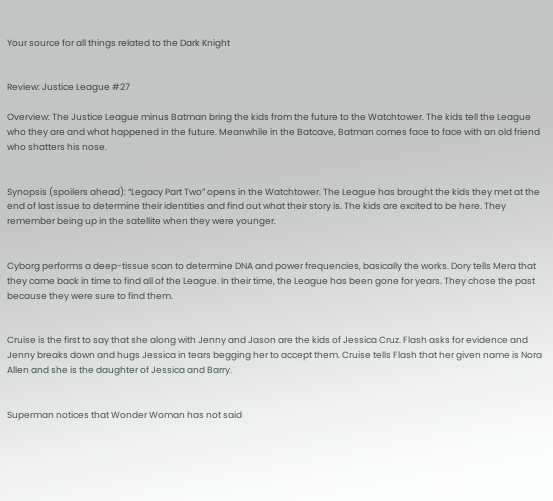Your source for all things related to the Dark Knight


Review: Justice League #27

Overview: The Justice League minus Batman bring the kids from the future to the Watchtower. The kids tell the League who they are and what happened in the future. Meanwhile in the Batcave, Batman comes face to face with an old friend who shatters his nose.


Synopsis (spoilers ahead): “Legacy Part Two” opens in the Watchtower. The League has brought the kids they met at the end of last issue to determine their identities and find out what their story is. The kids are excited to be here. They remember being up in the satellite when they were younger.


Cyborg performs a deep-tissue scan to determine DNA and power frequencies, basically the works. Dory tells Mera that they came back in time to find all of the League. In their time, the League has been gone for years. They chose the past because they were sure to find them.


Cruise is the first to say that she along with Jenny and Jason are the kids of Jessica Cruz. Flash asks for evidence and Jenny breaks down and hugs Jessica in tears begging her to accept them. Cruise tells Flash that her given name is Nora Allen and she is the daughter of Jessica and Barry.


Superman notices that Wonder Woman has not said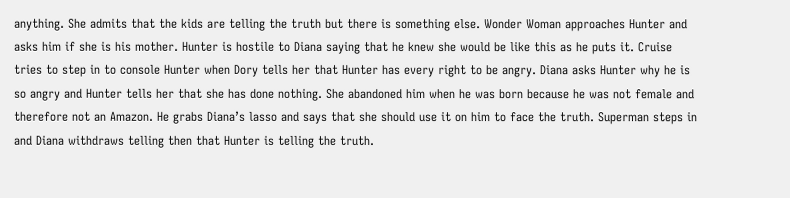anything. She admits that the kids are telling the truth but there is something else. Wonder Woman approaches Hunter and asks him if she is his mother. Hunter is hostile to Diana saying that he knew she would be like this as he puts it. Cruise tries to step in to console Hunter when Dory tells her that Hunter has every right to be angry. Diana asks Hunter why he is so angry and Hunter tells her that she has done nothing. She abandoned him when he was born because he was not female and therefore not an Amazon. He grabs Diana’s lasso and says that she should use it on him to face the truth. Superman steps in and Diana withdraws telling then that Hunter is telling the truth.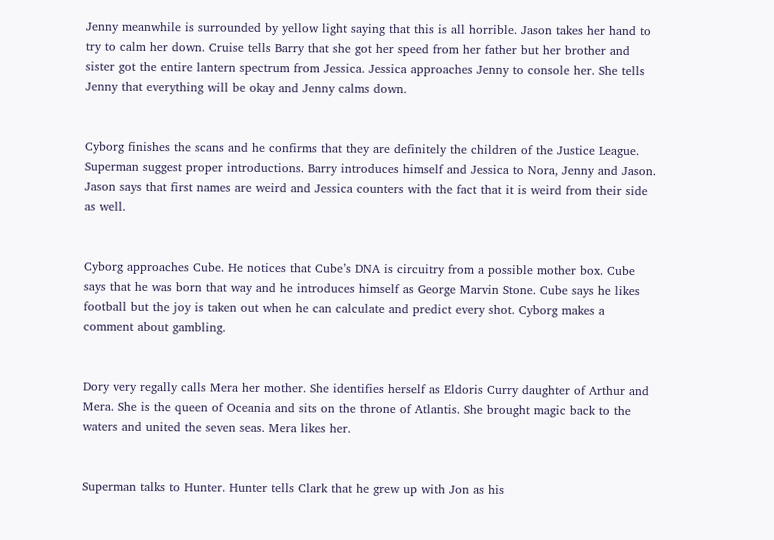Jenny meanwhile is surrounded by yellow light saying that this is all horrible. Jason takes her hand to try to calm her down. Cruise tells Barry that she got her speed from her father but her brother and sister got the entire lantern spectrum from Jessica. Jessica approaches Jenny to console her. She tells Jenny that everything will be okay and Jenny calms down.


Cyborg finishes the scans and he confirms that they are definitely the children of the Justice League. Superman suggest proper introductions. Barry introduces himself and Jessica to Nora, Jenny and Jason. Jason says that first names are weird and Jessica counters with the fact that it is weird from their side as well.


Cyborg approaches Cube. He notices that Cube’s DNA is circuitry from a possible mother box. Cube says that he was born that way and he introduces himself as George Marvin Stone. Cube says he likes football but the joy is taken out when he can calculate and predict every shot. Cyborg makes a comment about gambling.


Dory very regally calls Mera her mother. She identifies herself as Eldoris Curry daughter of Arthur and Mera. She is the queen of Oceania and sits on the throne of Atlantis. She brought magic back to the waters and united the seven seas. Mera likes her.


Superman talks to Hunter. Hunter tells Clark that he grew up with Jon as his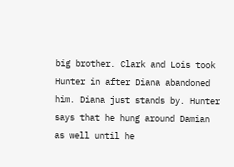big brother. Clark and Lois took Hunter in after Diana abandoned him. Diana just stands by. Hunter says that he hung around Damian as well until he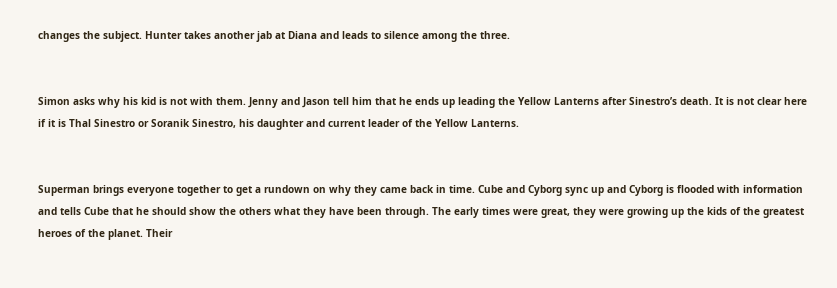changes the subject. Hunter takes another jab at Diana and leads to silence among the three.


Simon asks why his kid is not with them. Jenny and Jason tell him that he ends up leading the Yellow Lanterns after Sinestro’s death. It is not clear here if it is Thal Sinestro or Soranik Sinestro, his daughter and current leader of the Yellow Lanterns.


Superman brings everyone together to get a rundown on why they came back in time. Cube and Cyborg sync up and Cyborg is flooded with information and tells Cube that he should show the others what they have been through. The early times were great, they were growing up the kids of the greatest heroes of the planet. Their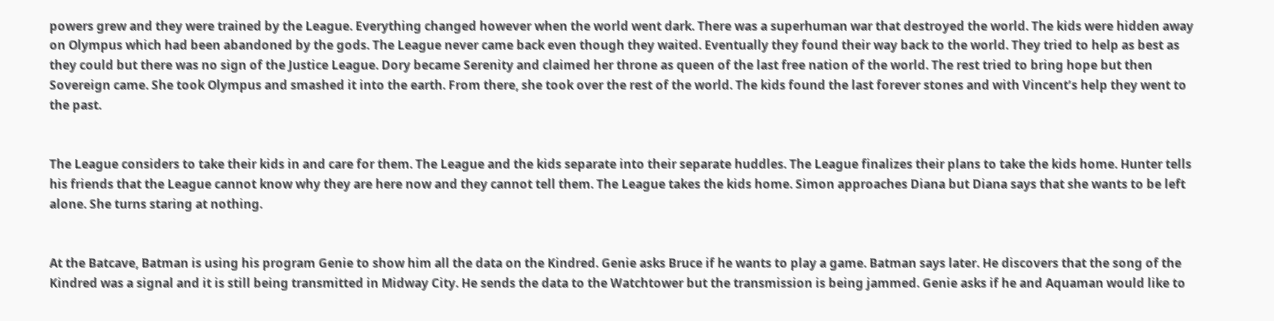powers grew and they were trained by the League. Everything changed however when the world went dark. There was a superhuman war that destroyed the world. The kids were hidden away on Olympus which had been abandoned by the gods. The League never came back even though they waited. Eventually they found their way back to the world. They tried to help as best as they could but there was no sign of the Justice League. Dory became Serenity and claimed her throne as queen of the last free nation of the world. The rest tried to bring hope but then Sovereign came. She took Olympus and smashed it into the earth. From there, she took over the rest of the world. The kids found the last forever stones and with Vincent’s help they went to the past.


The League considers to take their kids in and care for them. The League and the kids separate into their separate huddles. The League finalizes their plans to take the kids home. Hunter tells his friends that the League cannot know why they are here now and they cannot tell them. The League takes the kids home. Simon approaches Diana but Diana says that she wants to be left alone. She turns staring at nothing.


At the Batcave, Batman is using his program Genie to show him all the data on the Kindred. Genie asks Bruce if he wants to play a game. Batman says later. He discovers that the song of the Kindred was a signal and it is still being transmitted in Midway City. He sends the data to the Watchtower but the transmission is being jammed. Genie asks if he and Aquaman would like to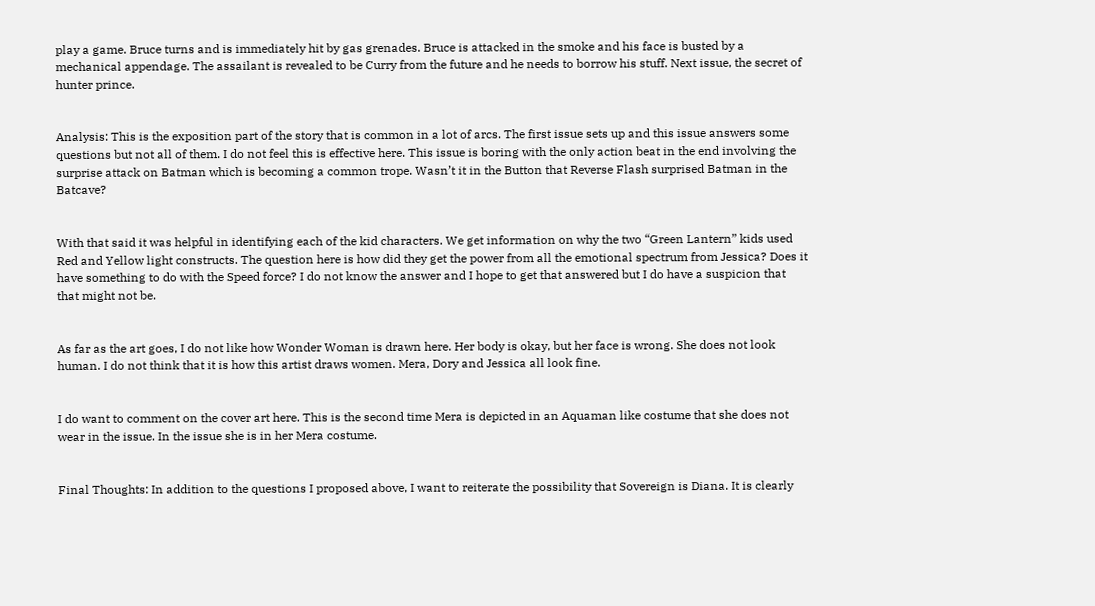play a game. Bruce turns and is immediately hit by gas grenades. Bruce is attacked in the smoke and his face is busted by a mechanical appendage. The assailant is revealed to be Curry from the future and he needs to borrow his stuff. Next issue, the secret of hunter prince.


Analysis: This is the exposition part of the story that is common in a lot of arcs. The first issue sets up and this issue answers some questions but not all of them. I do not feel this is effective here. This issue is boring with the only action beat in the end involving the surprise attack on Batman which is becoming a common trope. Wasn’t it in the Button that Reverse Flash surprised Batman in the Batcave?


With that said it was helpful in identifying each of the kid characters. We get information on why the two “Green Lantern” kids used Red and Yellow light constructs. The question here is how did they get the power from all the emotional spectrum from Jessica? Does it have something to do with the Speed force? I do not know the answer and I hope to get that answered but I do have a suspicion that that might not be.


As far as the art goes, I do not like how Wonder Woman is drawn here. Her body is okay, but her face is wrong. She does not look human. I do not think that it is how this artist draws women. Mera, Dory and Jessica all look fine.


I do want to comment on the cover art here. This is the second time Mera is depicted in an Aquaman like costume that she does not wear in the issue. In the issue she is in her Mera costume.


Final Thoughts: In addition to the questions I proposed above, I want to reiterate the possibility that Sovereign is Diana. It is clearly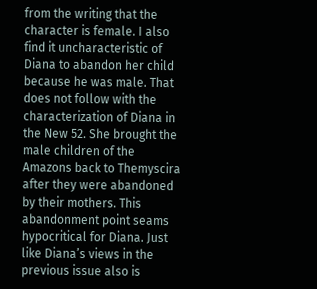from the writing that the character is female. I also find it uncharacteristic of Diana to abandon her child because he was male. That does not follow with the characterization of Diana in the New 52. She brought the male children of the Amazons back to Themyscira after they were abandoned by their mothers. This abandonment point seams hypocritical for Diana. Just like Diana’s views in the previous issue also is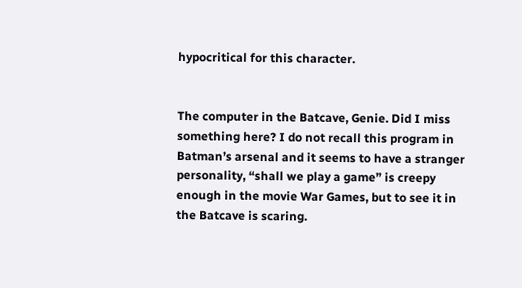hypocritical for this character.


The computer in the Batcave, Genie. Did I miss something here? I do not recall this program in Batman’s arsenal and it seems to have a stranger personality, “shall we play a game” is creepy enough in the movie War Games, but to see it in the Batcave is scaring.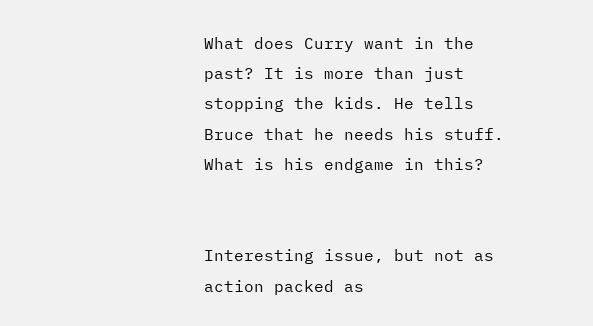What does Curry want in the past? It is more than just stopping the kids. He tells Bruce that he needs his stuff. What is his endgame in this?


Interesting issue, but not as action packed as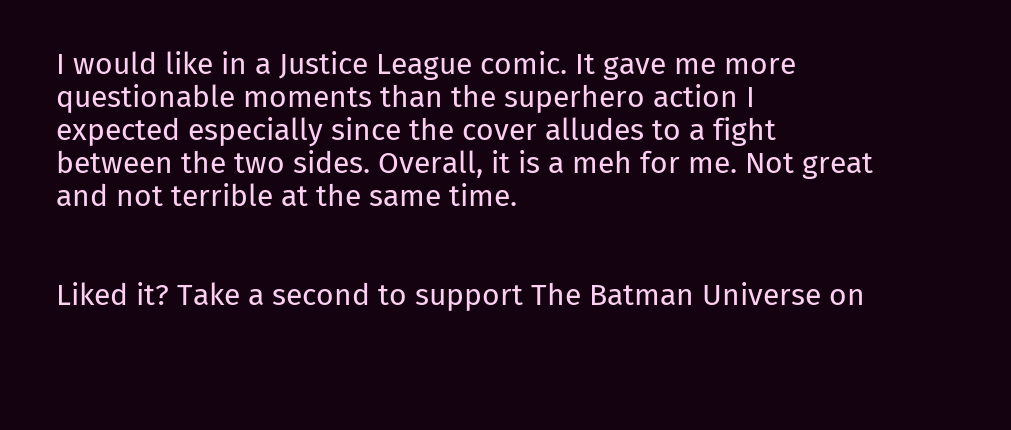I would like in a Justice League comic. It gave me more questionable moments than the superhero action I expected especially since the cover alludes to a fight between the two sides. Overall, it is a meh for me. Not great and not terrible at the same time.


Liked it? Take a second to support The Batman Universe on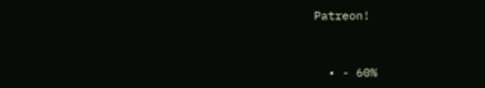Patreon!


  • - 60%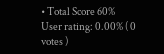• Total Score 60%
User rating: 0.00% ( 0
votes )